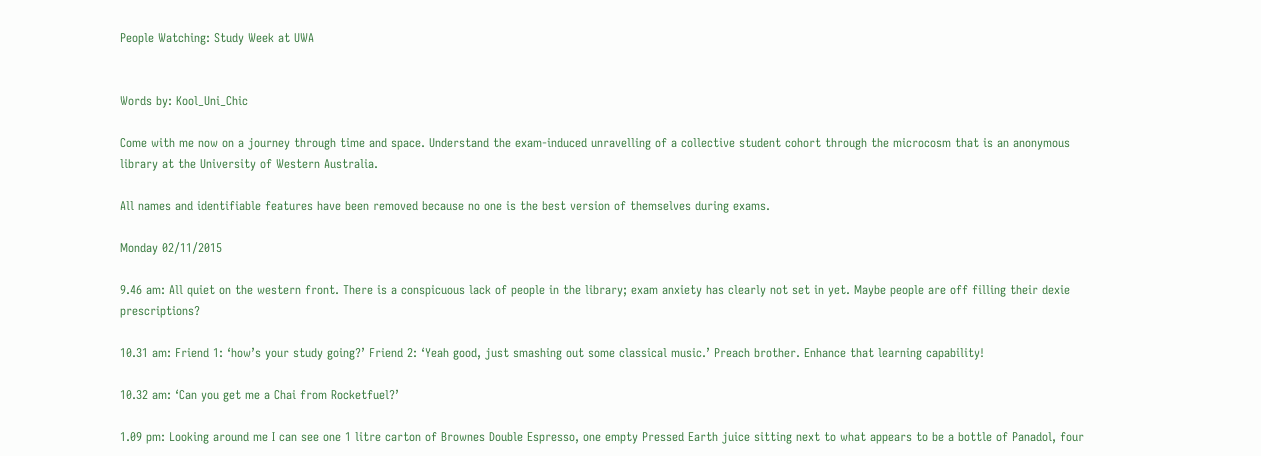People Watching: Study Week at UWA


Words by: Kool_Uni_Chic

Come with me now on a journey through time and space. Understand the exam-induced unravelling of a collective student cohort through the microcosm that is an anonymous library at the University of Western Australia.

All names and identifiable features have been removed because no one is the best version of themselves during exams.

Monday 02/11/2015

9.46 am: All quiet on the western front. There is a conspicuous lack of people in the library; exam anxiety has clearly not set in yet. Maybe people are off filling their dexie prescriptions?

10.31 am: Friend 1: ‘how’s your study going?’ Friend 2: ‘Yeah good, just smashing out some classical music.’ Preach brother. Enhance that learning capability!

10.32 am: ‘Can you get me a Chai from Rocketfuel?’

1.09 pm: Looking around me I can see one 1 litre carton of Brownes Double Espresso, one empty Pressed Earth juice sitting next to what appears to be a bottle of Panadol, four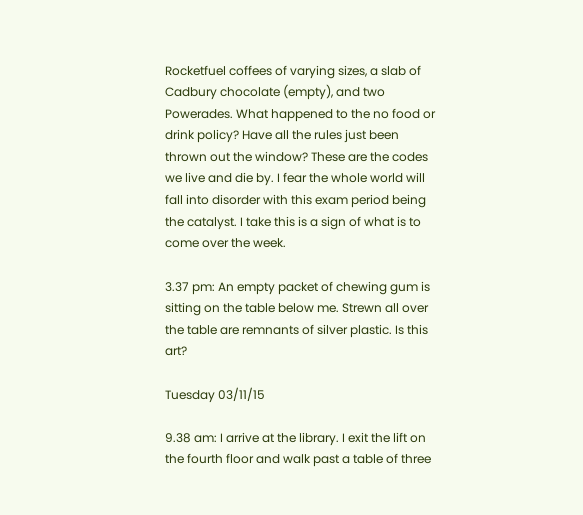Rocketfuel coffees of varying sizes, a slab of Cadbury chocolate (empty), and two Powerades. What happened to the no food or drink policy? Have all the rules just been thrown out the window? These are the codes we live and die by. I fear the whole world will fall into disorder with this exam period being the catalyst. I take this is a sign of what is to come over the week.

3.37 pm: An empty packet of chewing gum is sitting on the table below me. Strewn all over the table are remnants of silver plastic. Is this art?

Tuesday 03/11/15

9.38 am: I arrive at the library. I exit the lift on the fourth floor and walk past a table of three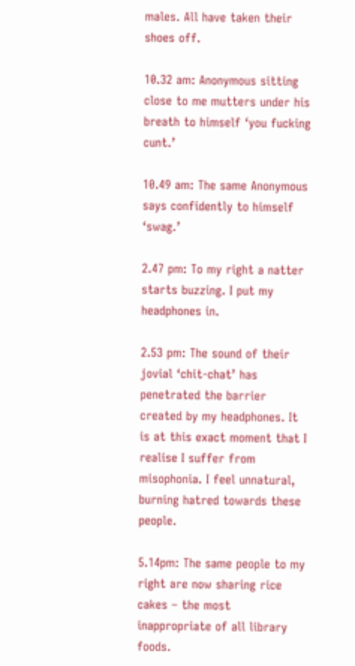males. All have taken their shoes off.

10.32 am: Anonymous sitting close to me mutters under his breath to himself ‘you fucking cunt.’

10.49 am: The same Anonymous says confidently to himself ‘swag.’

2.47 pm: To my right a natter starts buzzing. I put my headphones in.

2.53 pm: The sound of their jovial ‘chit-chat’ has penetrated the barrier created by my headphones. It is at this exact moment that I realise I suffer from misophonia. I feel unnatural, burning hatred towards these people.

5.14pm: The same people to my right are now sharing rice cakes – the most inappropriate of all library foods.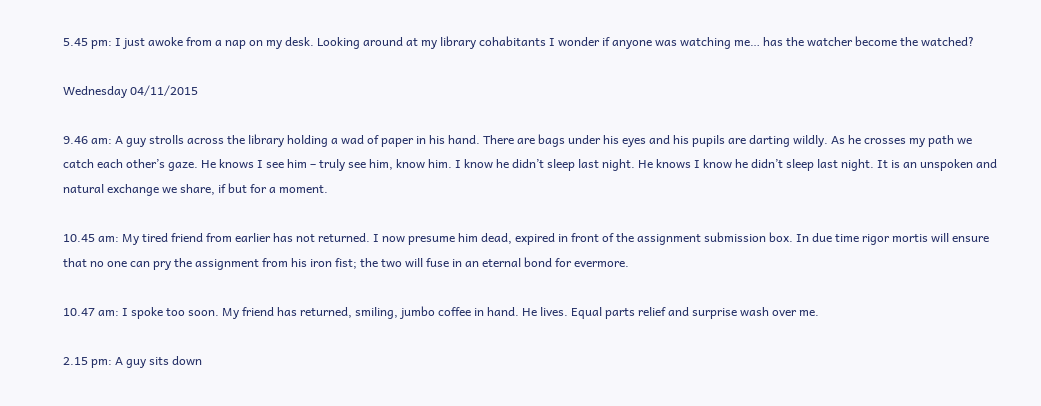5.45 pm: I just awoke from a nap on my desk. Looking around at my library cohabitants I wonder if anyone was watching me… has the watcher become the watched?

Wednesday 04/11/2015

9.46 am: A guy strolls across the library holding a wad of paper in his hand. There are bags under his eyes and his pupils are darting wildly. As he crosses my path we catch each other’s gaze. He knows I see him – truly see him, know him. I know he didn’t sleep last night. He knows I know he didn’t sleep last night. It is an unspoken and natural exchange we share, if but for a moment.

10.45 am: My tired friend from earlier has not returned. I now presume him dead, expired in front of the assignment submission box. In due time rigor mortis will ensure that no one can pry the assignment from his iron fist; the two will fuse in an eternal bond for evermore.

10.47 am: I spoke too soon. My friend has returned, smiling, jumbo coffee in hand. He lives. Equal parts relief and surprise wash over me.

2.15 pm: A guy sits down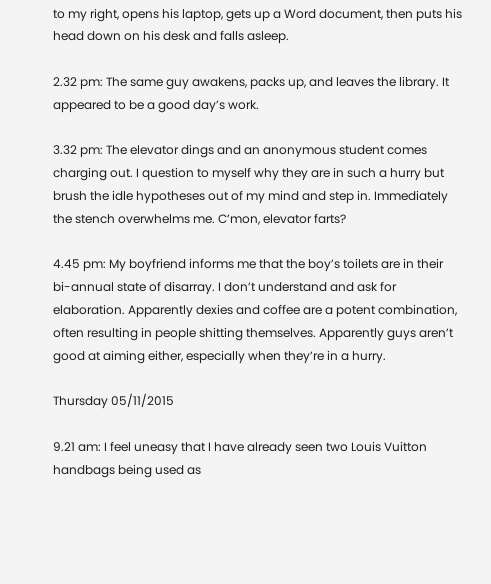to my right, opens his laptop, gets up a Word document, then puts his head down on his desk and falls asleep.

2.32 pm: The same guy awakens, packs up, and leaves the library. It appeared to be a good day’s work.

3.32 pm: The elevator dings and an anonymous student comes charging out. I question to myself why they are in such a hurry but brush the idle hypotheses out of my mind and step in. Immediately the stench overwhelms me. C’mon, elevator farts?

4.45 pm: My boyfriend informs me that the boy’s toilets are in their bi-annual state of disarray. I don’t understand and ask for elaboration. Apparently dexies and coffee are a potent combination, often resulting in people shitting themselves. Apparently guys aren’t good at aiming either, especially when they’re in a hurry.

Thursday 05/11/2015

9.21 am: I feel uneasy that I have already seen two Louis Vuitton handbags being used as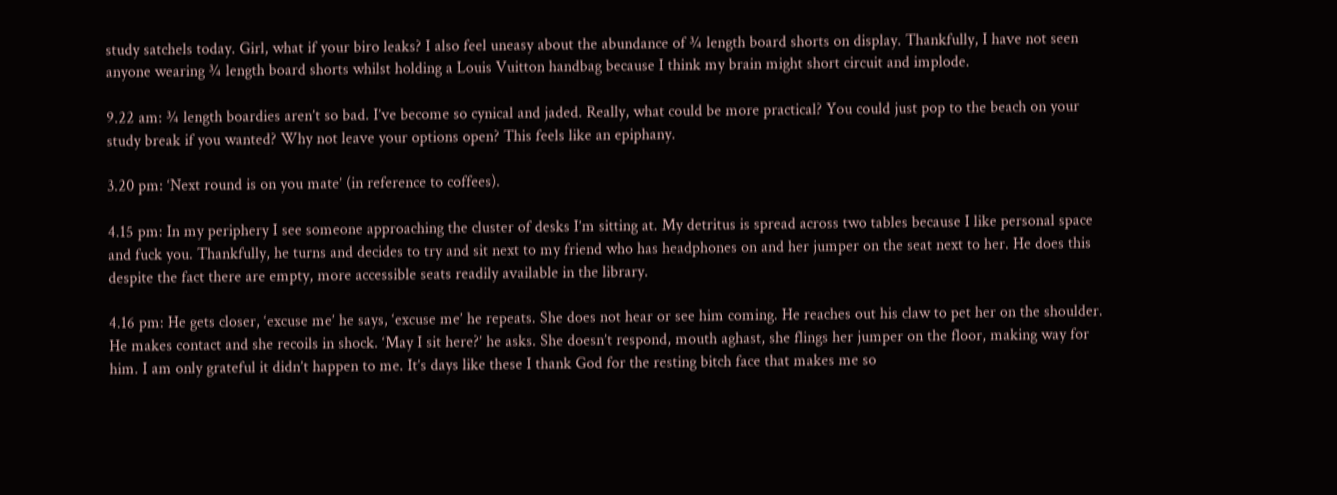study satchels today. Girl, what if your biro leaks? I also feel uneasy about the abundance of ¾ length board shorts on display. Thankfully, I have not seen anyone wearing ¾ length board shorts whilst holding a Louis Vuitton handbag because I think my brain might short circuit and implode.

9.22 am: ¾ length boardies aren’t so bad. I’ve become so cynical and jaded. Really, what could be more practical? You could just pop to the beach on your study break if you wanted? Why not leave your options open? This feels like an epiphany.

3.20 pm: ‘Next round is on you mate’ (in reference to coffees).

4.15 pm: In my periphery I see someone approaching the cluster of desks I’m sitting at. My detritus is spread across two tables because I like personal space and fuck you. Thankfully, he turns and decides to try and sit next to my friend who has headphones on and her jumper on the seat next to her. He does this despite the fact there are empty, more accessible seats readily available in the library.

4.16 pm: He gets closer, ‘excuse me’ he says, ‘excuse me’ he repeats. She does not hear or see him coming. He reaches out his claw to pet her on the shoulder. He makes contact and she recoils in shock. ‘May I sit here?’ he asks. She doesn’t respond, mouth aghast, she flings her jumper on the floor, making way for him. I am only grateful it didn’t happen to me. It’s days like these I thank God for the resting bitch face that makes me so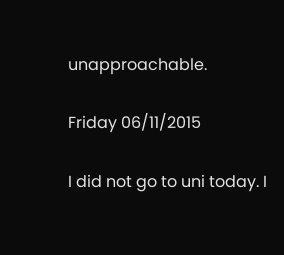unapproachable.

Friday 06/11/2015

I did not go to uni today. I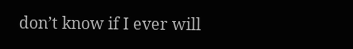don’t know if I ever will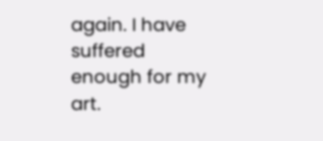again. I have suffered enough for my art.